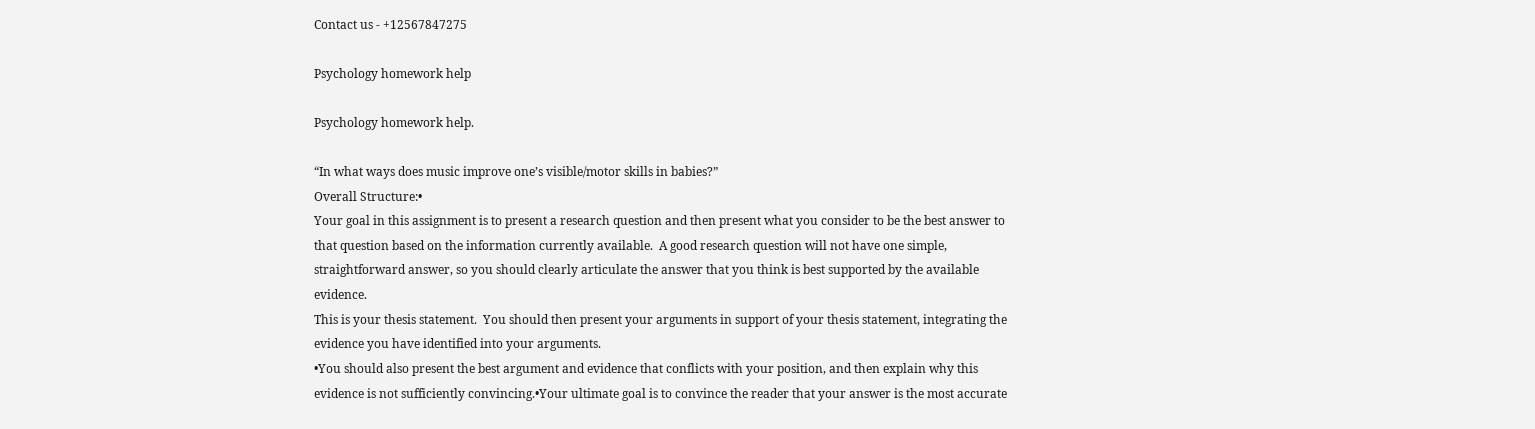Contact us - +12567847275

Psychology homework help

Psychology homework help.

“In what ways does music improve one’s visible/motor skills in babies?”
Overall Structure:•
Your goal in this assignment is to present a research question and then present what you consider to be the best answer to that question based on the information currently available.  A good research question will not have one simple, straightforward answer, so you should clearly articulate the answer that you think is best supported by the available evidence.
This is your thesis statement.  You should then present your arguments in support of your thesis statement, integrating the evidence you have identified into your arguments.
•You should also present the best argument and evidence that conflicts with your position, and then explain why this evidence is not sufficiently convincing.•Your ultimate goal is to convince the reader that your answer is the most accurate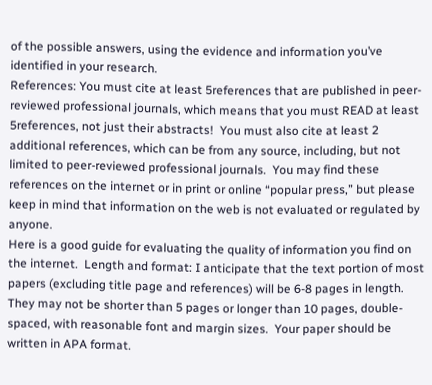of the possible answers, using the evidence and information you’ve identified in your research.
References: You must cite at least 5references that are published in peer-reviewed professional journals, which means that you must READ at least 5references, not just their abstracts!  You must also cite at least 2 additional references, which can be from any source, including, but not limited to peer-reviewed professional journals.  You may find these references on the internet or in print or online “popular press,” but please keep in mind that information on the web is not evaluated or regulated by anyone.
Here is a good guide for evaluating the quality of information you find on the internet.  Length and format: I anticipate that the text portion of most papers (excluding title page and references) will be 6-8 pages in length.  They may not be shorter than 5 pages or longer than 10 pages, double-spaced, with reasonable font and margin sizes.  Your paper should be written in APA format.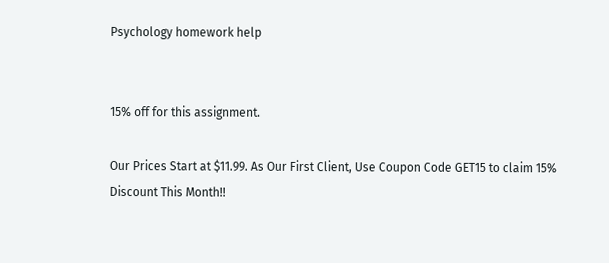Psychology homework help


15% off for this assignment.

Our Prices Start at $11.99. As Our First Client, Use Coupon Code GET15 to claim 15% Discount This Month!!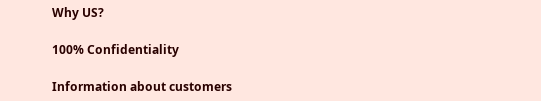Why US?

100% Confidentiality

Information about customers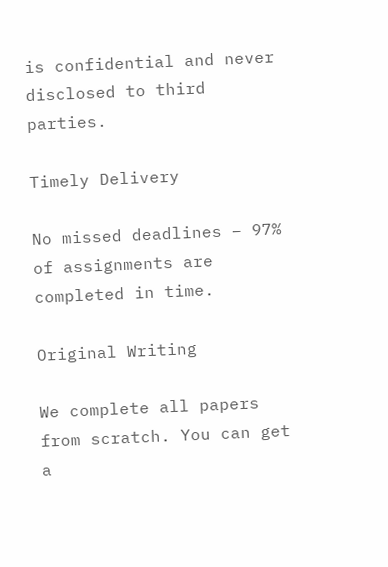is confidential and never disclosed to third parties.

Timely Delivery

No missed deadlines – 97% of assignments are completed in time.

Original Writing

We complete all papers from scratch. You can get a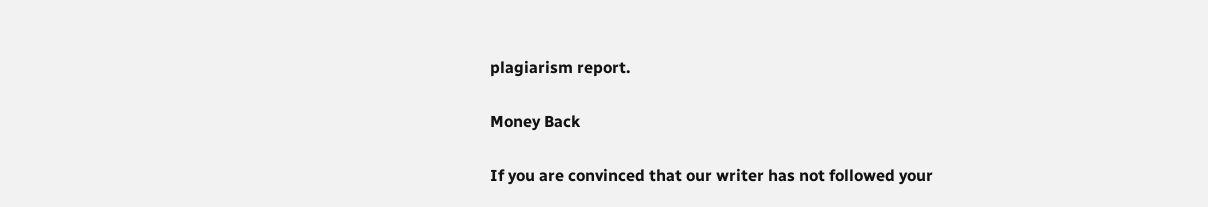plagiarism report.

Money Back

If you are convinced that our writer has not followed your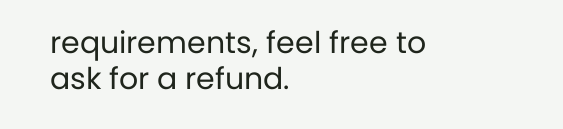requirements, feel free to ask for a refund.